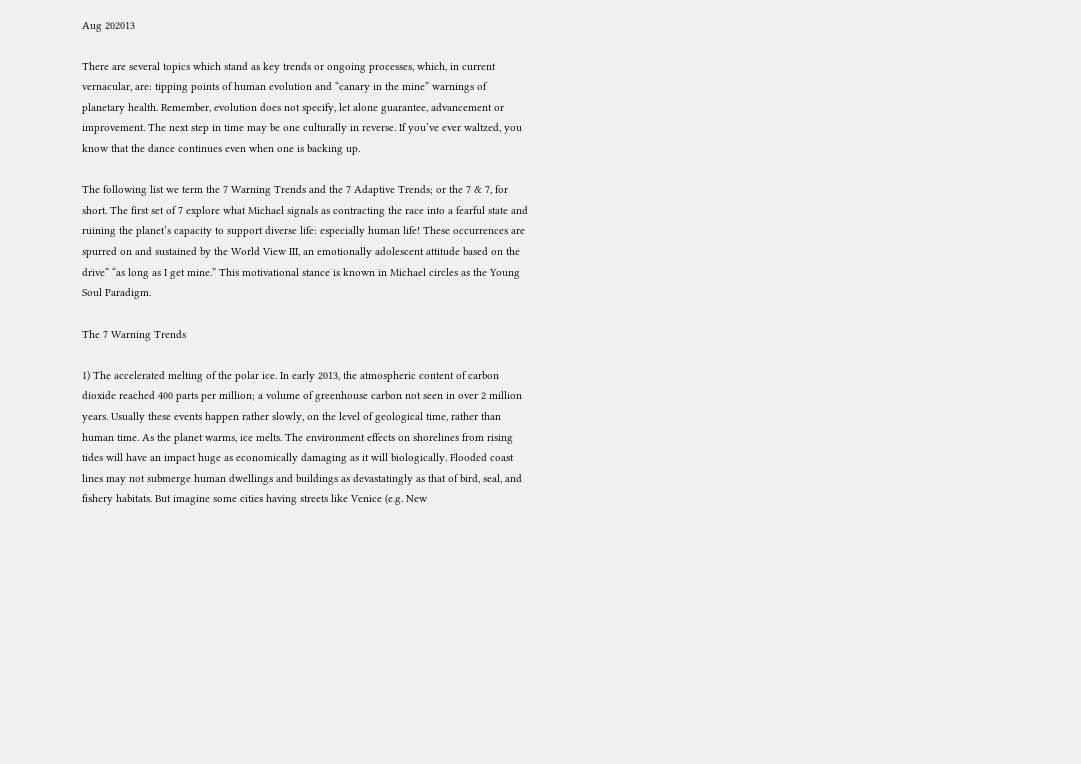Aug 202013

There are several topics which stand as key trends or ongoing processes, which, in current vernacular, are: tipping points of human evolution and “canary in the mine” warnings of planetary health. Remember, evolution does not specify, let alone guarantee, advancement or improvement. The next step in time may be one culturally in reverse. If you’ve ever waltzed, you know that the dance continues even when one is backing up.

The following list we term the 7 Warning Trends and the 7 Adaptive Trends; or the 7 & 7, for short. The first set of 7 explore what Michael signals as contracting the race into a fearful state and ruining the planet’s capacity to support diverse life: especially human life! These occurrences are spurred on and sustained by the World View III, an emotionally adolescent attitude based on the drive” “as long as I get mine.” This motivational stance is known in Michael circles as the Young Soul Paradigm.

The 7 Warning Trends

1) The accelerated melting of the polar ice. In early 2013, the atmospheric content of carbon dioxide reached 400 parts per million; a volume of greenhouse carbon not seen in over 2 million years. Usually these events happen rather slowly, on the level of geological time, rather than human time. As the planet warms, ice melts. The environment effects on shorelines from rising tides will have an impact huge as economically damaging as it will biologically. Flooded coast lines may not submerge human dwellings and buildings as devastatingly as that of bird, seal, and fishery habitats. But imagine some cities having streets like Venice (e.g. New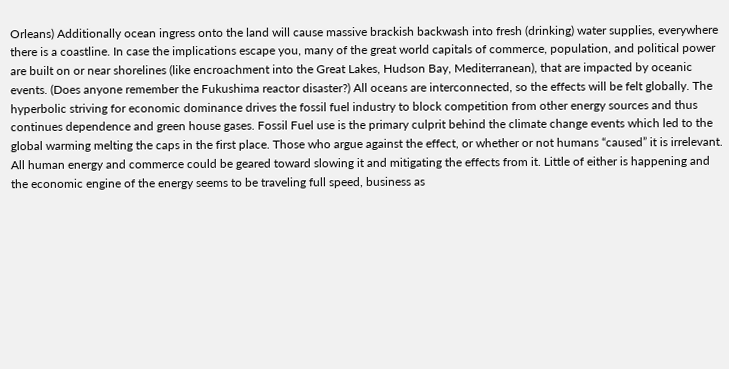Orleans) Additionally ocean ingress onto the land will cause massive brackish backwash into fresh (drinking) water supplies, everywhere there is a coastline. In case the implications escape you, many of the great world capitals of commerce, population, and political power are built on or near shorelines (like encroachment into the Great Lakes, Hudson Bay, Mediterranean), that are impacted by oceanic events. (Does anyone remember the Fukushima reactor disaster?) All oceans are interconnected, so the effects will be felt globally. The hyperbolic striving for economic dominance drives the fossil fuel industry to block competition from other energy sources and thus continues dependence and green house gases. Fossil Fuel use is the primary culprit behind the climate change events which led to the global warming melting the caps in the first place. Those who argue against the effect, or whether or not humans “caused” it is irrelevant. All human energy and commerce could be geared toward slowing it and mitigating the effects from it. Little of either is happening and the economic engine of the energy seems to be traveling full speed, business as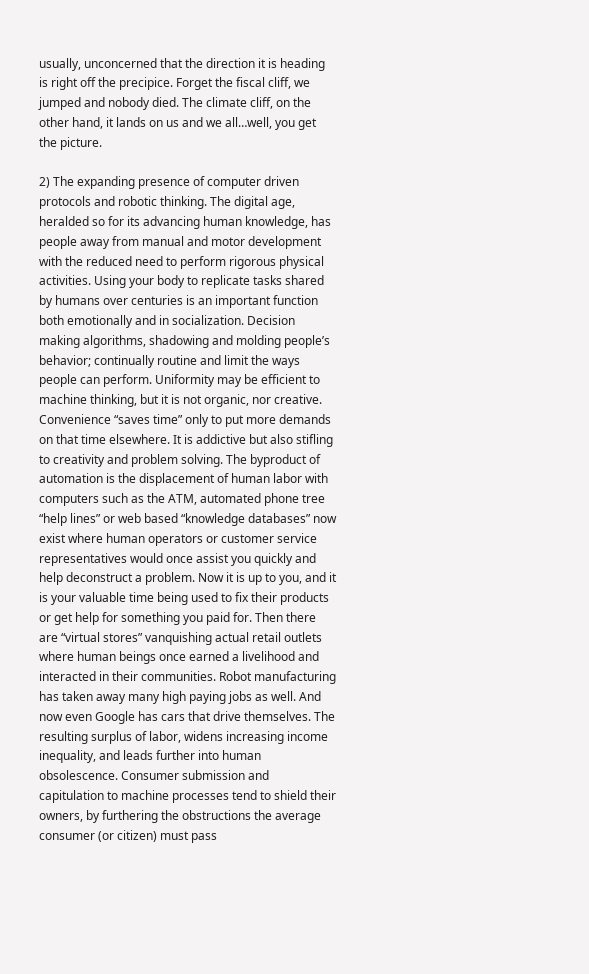usually, unconcerned that the direction it is heading is right off the precipice. Forget the fiscal cliff, we jumped and nobody died. The climate cliff, on the other hand, it lands on us and we all…well, you get the picture.

2) The expanding presence of computer driven protocols and robotic thinking. The digital age, heralded so for its advancing human knowledge, has people away from manual and motor development with the reduced need to perform rigorous physical activities. Using your body to replicate tasks shared by humans over centuries is an important function both emotionally and in socialization. Decision making algorithms, shadowing and molding people’s behavior; continually routine and limit the ways people can perform. Uniformity may be efficient to machine thinking, but it is not organic, nor creative. Convenience “saves time” only to put more demands on that time elsewhere. It is addictive but also stifling to creativity and problem solving. The byproduct of automation is the displacement of human labor with computers such as the ATM, automated phone tree “help lines” or web based “knowledge databases” now exist where human operators or customer service representatives would once assist you quickly and help deconstruct a problem. Now it is up to you, and it is your valuable time being used to fix their products or get help for something you paid for. Then there are “virtual stores” vanquishing actual retail outlets where human beings once earned a livelihood and interacted in their communities. Robot manufacturing has taken away many high paying jobs as well. And now even Google has cars that drive themselves. The resulting surplus of labor, widens increasing income inequality, and leads further into human obsolescence. Consumer submission and capitulation to machine processes tend to shield their owners, by furthering the obstructions the average consumer (or citizen) must pass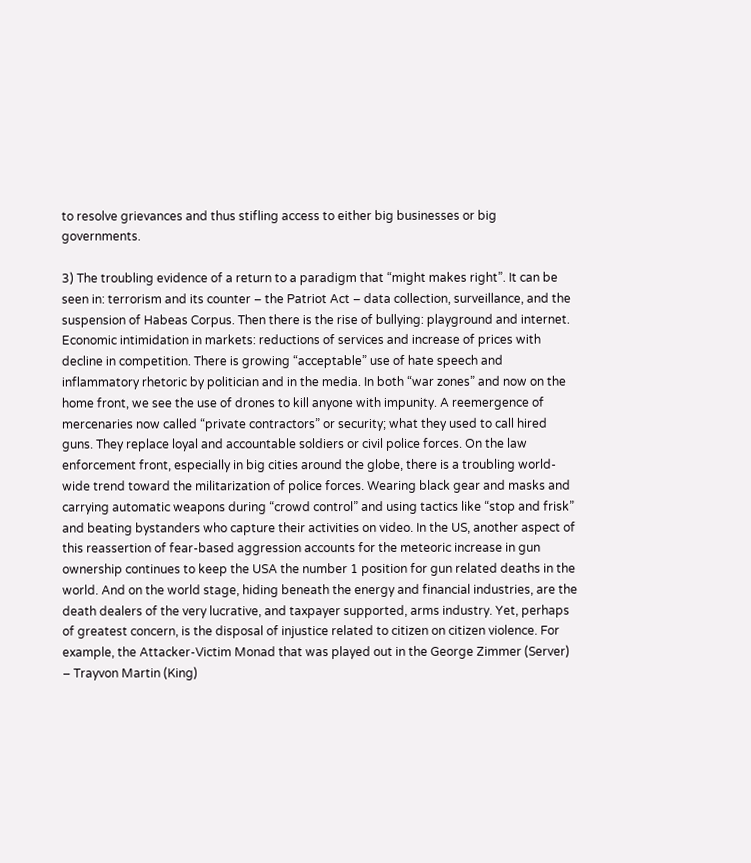to resolve grievances and thus stifling access to either big businesses or big governments.

3) The troubling evidence of a return to a paradigm that “might makes right”. It can be seen in: terrorism and its counter – the Patriot Act – data collection, surveillance, and the suspension of Habeas Corpus. Then there is the rise of bullying: playground and internet. Economic intimidation in markets: reductions of services and increase of prices with decline in competition. There is growing “acceptable” use of hate speech and inflammatory rhetoric by politician and in the media. In both “war zones” and now on the home front, we see the use of drones to kill anyone with impunity. A reemergence of mercenaries now called “private contractors” or security; what they used to call hired guns. They replace loyal and accountable soldiers or civil police forces. On the law enforcement front, especially in big cities around the globe, there is a troubling world-wide trend toward the militarization of police forces. Wearing black gear and masks and carrying automatic weapons during “crowd control” and using tactics like “stop and frisk” and beating bystanders who capture their activities on video. In the US, another aspect of this reassertion of fear-based aggression accounts for the meteoric increase in gun ownership continues to keep the USA the number 1 position for gun related deaths in the world. And on the world stage, hiding beneath the energy and financial industries, are the death dealers of the very lucrative, and taxpayer supported, arms industry. Yet, perhaps of greatest concern, is the disposal of injustice related to citizen on citizen violence. For example, the Attacker-Victim Monad that was played out in the George Zimmer (Server) – Trayvon Martin (King)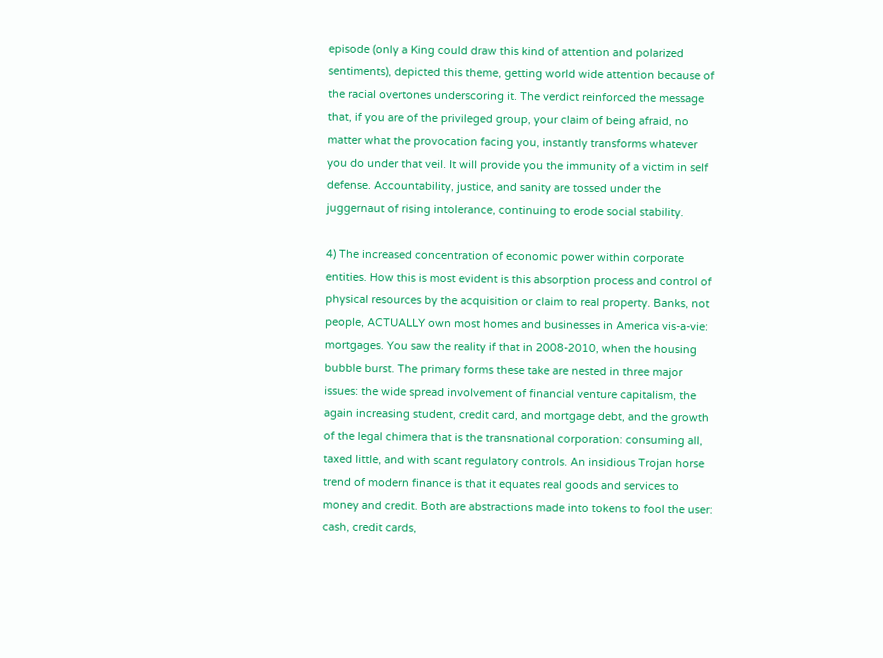episode (only a King could draw this kind of attention and polarized sentiments), depicted this theme, getting world wide attention because of the racial overtones underscoring it. The verdict reinforced the message that, if you are of the privileged group, your claim of being afraid, no matter what the provocation facing you, instantly transforms whatever you do under that veil. It will provide you the immunity of a victim in self defense. Accountability, justice, and sanity are tossed under the juggernaut of rising intolerance, continuing to erode social stability.

4) The increased concentration of economic power within corporate entities. How this is most evident is this absorption process and control of physical resources by the acquisition or claim to real property. Banks, not people, ACTUALLY own most homes and businesses in America vis-a-vie: mortgages. You saw the reality if that in 2008-2010, when the housing bubble burst. The primary forms these take are nested in three major issues: the wide spread involvement of financial venture capitalism, the again increasing student, credit card, and mortgage debt, and the growth of the legal chimera that is the transnational corporation: consuming all, taxed little, and with scant regulatory controls. An insidious Trojan horse trend of modern finance is that it equates real goods and services to money and credit. Both are abstractions made into tokens to fool the user: cash, credit cards,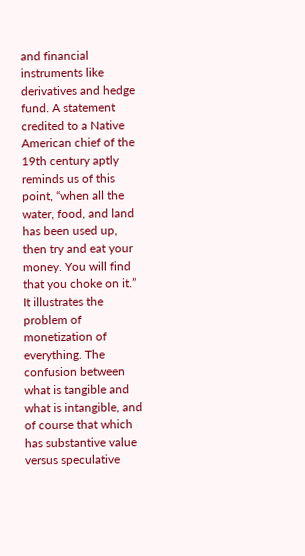and financial instruments like derivatives and hedge fund. A statement credited to a Native American chief of the 19th century aptly reminds us of this point, “when all the water, food, and land has been used up, then try and eat your money. You will find that you choke on it.” It illustrates the problem of monetization of everything. The confusion between what is tangible and what is intangible, and of course that which has substantive value versus speculative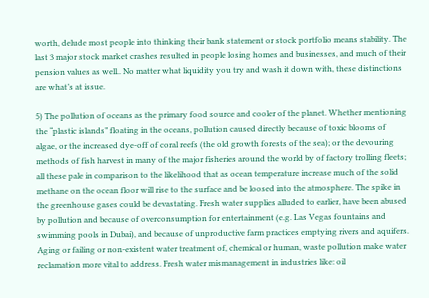worth, delude most people into thinking their bank statement or stock portfolio means stability. The last 3 major stock market crashes resulted in people losing homes and businesses, and much of their pension values as well.. No matter what liquidity you try and wash it down with, these distinctions are what’s at issue.

5) The pollution of oceans as the primary food source and cooler of the planet. Whether mentioning the “plastic islands” floating in the oceans, pollution caused directly because of toxic blooms of algae, or the increased dye-off of coral reefs (the old growth forests of the sea); or the devouring methods of fish harvest in many of the major fisheries around the world by of factory trolling fleets; all these pale in comparison to the likelihood that as ocean temperature increase much of the solid methane on the ocean floor will rise to the surface and be loosed into the atmosphere. The spike in the greenhouse gases could be devastating. Fresh water supplies alluded to earlier, have been abused by pollution and because of overconsumption for entertainment (e.g. Las Vegas fountains and swimming pools in Dubai), and because of unproductive farm practices emptying rivers and aquifers. Aging or failing or non-existent water treatment of, chemical or human, waste pollution make water reclamation more vital to address. Fresh water mismanagement in industries like: oil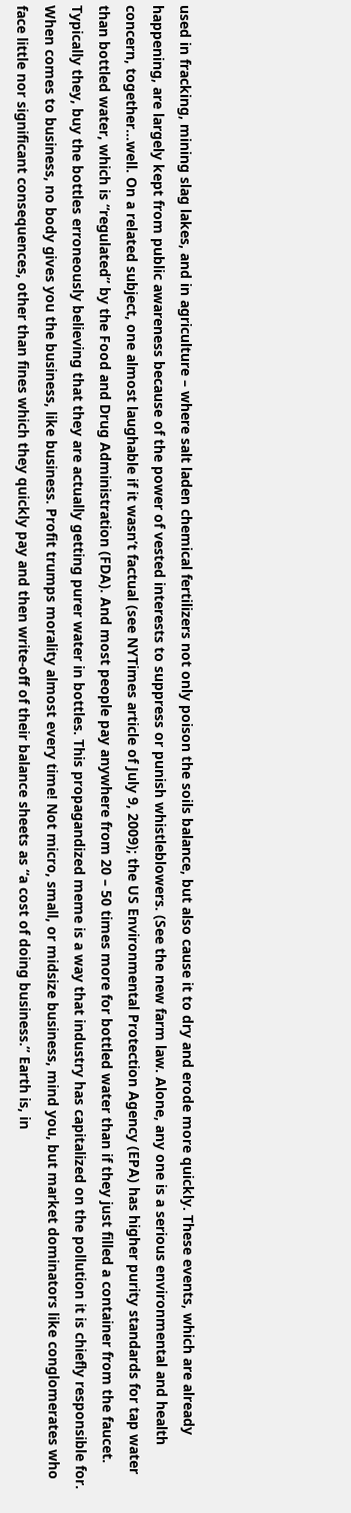used in fracking, mining slag lakes, and in agriculture – where salt laden chemical fertilizers not only poison the soils balance, but also cause it to dry and erode more quickly. These events, which are already happening, are largely kept from public awareness because of the power of vested interests to suppress or punish whistleblowers. (See the new farm law. Alone, any one is a serious environmental and health concern, together…well. On a related subject, one almost laughable if it wasn’t factual (see NYTimes article of July 9, 2009); the US Environmental Protection Agency (EPA) has higher purity standards for tap water than bottled water, which is “regulated” by the Food and Drug Administration (FDA). And most people pay anywhere from 20 – 50 times more for bottled water than if they just filled a container from the faucet. Typically they, buy the bottles erroneously believing that they are actually getting purer water in bottles. This propagandized meme is a way that industry has capitalized on the pollution it is chiefly responsible for. When comes to business, no body gives you the business, like business. Profit trumps morality almost every time! Not micro, small, or midsize business, mind you, but market dominators like conglomerates who face little nor significant consequences, other than fines which they quickly pay and then write-off of their balance sheets as “a cost of doing business.” Earth is, in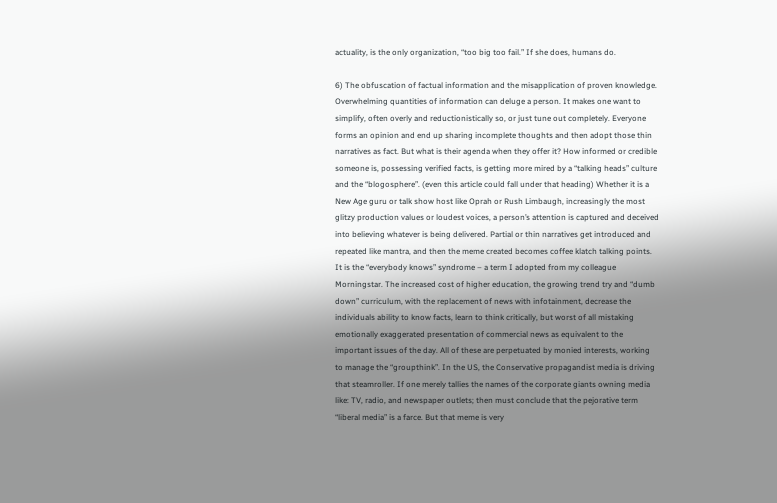actuality, is the only organization, “too big too fail.” If she does, humans do.

6) The obfuscation of factual information and the misapplication of proven knowledge. Overwhelming quantities of information can deluge a person. It makes one want to simplify, often overly and reductionistically so, or just tune out completely. Everyone forms an opinion and end up sharing incomplete thoughts and then adopt those thin narratives as fact. But what is their agenda when they offer it? How informed or credible someone is, possessing verified facts, is getting more mired by a “talking heads” culture and the “blogosphere”. (even this article could fall under that heading) Whether it is a New Age guru or talk show host like Oprah or Rush Limbaugh, increasingly the most glitzy production values or loudest voices, a person’s attention is captured and deceived into believing whatever is being delivered. Partial or thin narratives get introduced and repeated like mantra, and then the meme created becomes coffee klatch talking points. It is the “everybody knows” syndrome – a term I adopted from my colleague Morningstar. The increased cost of higher education, the growing trend try and “dumb down” curriculum, with the replacement of news with infotainment, decrease the individuals ability to know facts, learn to think critically, but worst of all mistaking emotionally exaggerated presentation of commercial news as equivalent to the important issues of the day. All of these are perpetuated by monied interests, working to manage the “groupthink”. In the US, the Conservative propagandist media is driving that steamroller. If one merely tallies the names of the corporate giants owning media like: TV, radio, and newspaper outlets; then must conclude that the pejorative term “liberal media” is a farce. But that meme is very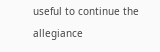useful to continue the allegiance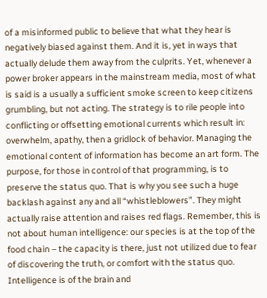of a misinformed public to believe that what they hear is negatively biased against them. And it is, yet in ways that actually delude them away from the culprits. Yet, whenever a power broker appears in the mainstream media, most of what is said is a usually a sufficient smoke screen to keep citizens grumbling, but not acting. The strategy is to rile people into conflicting or offsetting emotional currents which result in: overwhelm, apathy, then a gridlock of behavior. Managing the emotional content of information has become an art form. The purpose, for those in control of that programming, is to preserve the status quo. That is why you see such a huge backlash against any and all “whistleblowers”. They might actually raise attention and raises red flags. Remember, this is not about human intelligence: our species is at the top of the food chain – the capacity is there, just not utilized due to fear of discovering the truth, or comfort with the status quo. Intelligence is of the brain and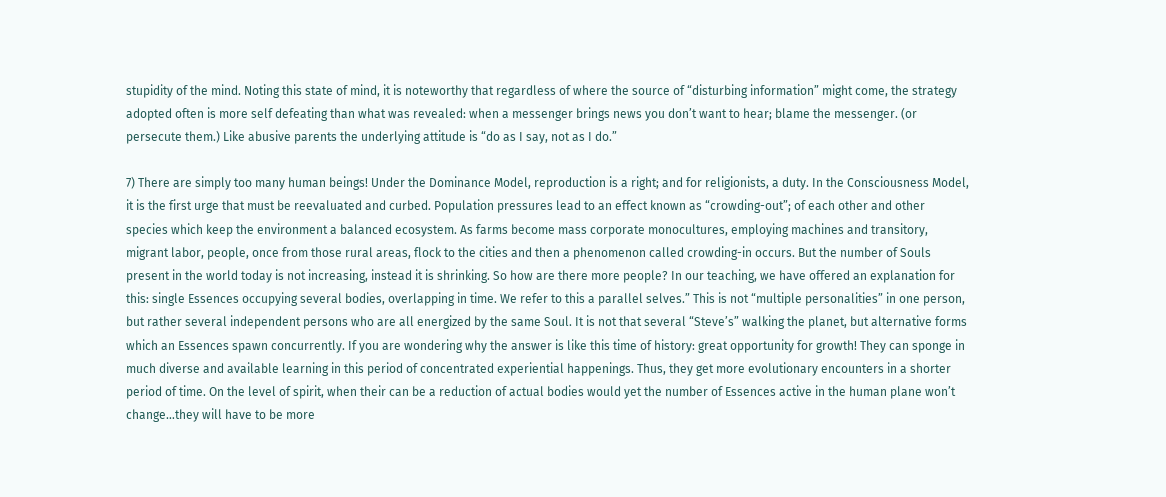stupidity of the mind. Noting this state of mind, it is noteworthy that regardless of where the source of “disturbing information” might come, the strategy adopted often is more self defeating than what was revealed: when a messenger brings news you don’t want to hear; blame the messenger. (or persecute them.) Like abusive parents the underlying attitude is “do as I say, not as I do.”

7) There are simply too many human beings! Under the Dominance Model, reproduction is a right; and for religionists, a duty. In the Consciousness Model, it is the first urge that must be reevaluated and curbed. Population pressures lead to an effect known as “crowding-out”; of each other and other species which keep the environment a balanced ecosystem. As farms become mass corporate monocultures, employing machines and transitory, migrant labor, people, once from those rural areas, flock to the cities and then a phenomenon called crowding-in occurs. But the number of Souls present in the world today is not increasing, instead it is shrinking. So how are there more people? In our teaching, we have offered an explanation for this: single Essences occupying several bodies, overlapping in time. We refer to this a parallel selves.” This is not “multiple personalities” in one person, but rather several independent persons who are all energized by the same Soul. It is not that several “Steve’s” walking the planet, but alternative forms which an Essences spawn concurrently. If you are wondering why the answer is like this time of history: great opportunity for growth! They can sponge in much diverse and available learning in this period of concentrated experiential happenings. Thus, they get more evolutionary encounters in a shorter period of time. On the level of spirit, when their can be a reduction of actual bodies would yet the number of Essences active in the human plane won’t change…they will have to be more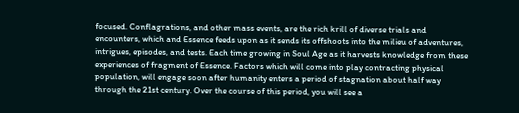focused. Conflagrations, and other mass events, are the rich krill of diverse trials and encounters, which and Essence feeds upon as it sends its offshoots into the milieu of adventures, intrigues, episodes, and tests. Each time growing in Soul Age as it harvests knowledge from these experiences of fragment of Essence. Factors which will come into play contracting physical population, will engage soon after humanity enters a period of stagnation about half way through the 21st century. Over the course of this period, you will see a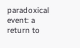paradoxical event: a return to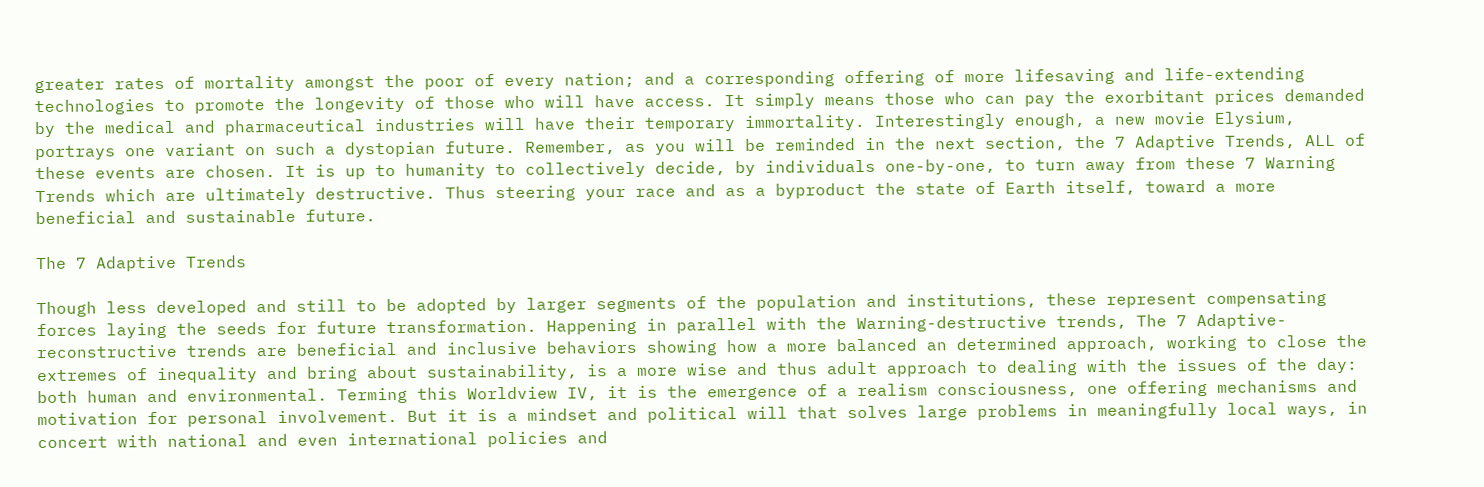greater rates of mortality amongst the poor of every nation; and a corresponding offering of more lifesaving and life-extending technologies to promote the longevity of those who will have access. It simply means those who can pay the exorbitant prices demanded by the medical and pharmaceutical industries will have their temporary immortality. Interestingly enough, a new movie Elysium, portrays one variant on such a dystopian future. Remember, as you will be reminded in the next section, the 7 Adaptive Trends, ALL of these events are chosen. It is up to humanity to collectively decide, by individuals one-by-one, to turn away from these 7 Warning Trends which are ultimately destructive. Thus steering your race and as a byproduct the state of Earth itself, toward a more beneficial and sustainable future.

The 7 Adaptive Trends

Though less developed and still to be adopted by larger segments of the population and institutions, these represent compensating forces laying the seeds for future transformation. Happening in parallel with the Warning-destructive trends, The 7 Adaptive-reconstructive trends are beneficial and inclusive behaviors showing how a more balanced an determined approach, working to close the extremes of inequality and bring about sustainability, is a more wise and thus adult approach to dealing with the issues of the day: both human and environmental. Terming this Worldview IV, it is the emergence of a realism consciousness, one offering mechanisms and motivation for personal involvement. But it is a mindset and political will that solves large problems in meaningfully local ways, in concert with national and even international policies and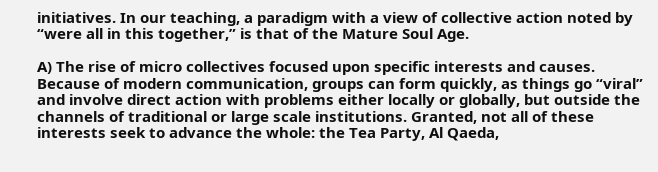initiatives. In our teaching, a paradigm with a view of collective action noted by “were all in this together,” is that of the Mature Soul Age.

A) The rise of micro collectives focused upon specific interests and causes. Because of modern communication, groups can form quickly, as things go “viral” and involve direct action with problems either locally or globally, but outside the channels of traditional or large scale institutions. Granted, not all of these interests seek to advance the whole: the Tea Party, Al Qaeda,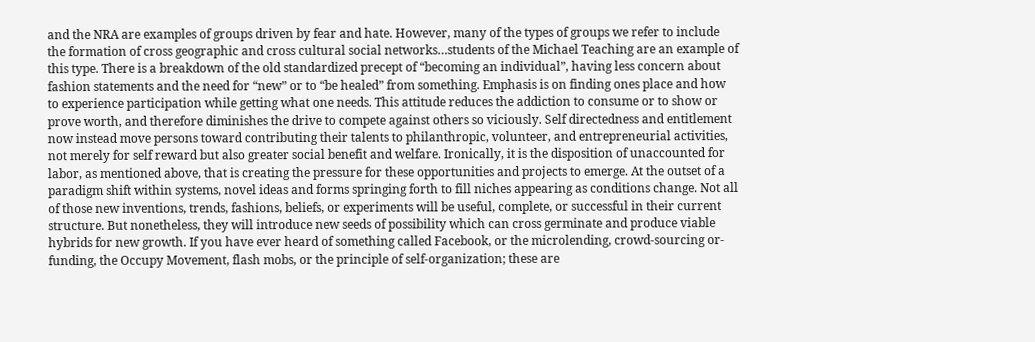and the NRA are examples of groups driven by fear and hate. However, many of the types of groups we refer to include the formation of cross geographic and cross cultural social networks…students of the Michael Teaching are an example of this type. There is a breakdown of the old standardized precept of “becoming an individual”, having less concern about fashion statements and the need for “new” or to “be healed” from something. Emphasis is on finding ones place and how to experience participation while getting what one needs. This attitude reduces the addiction to consume or to show or prove worth, and therefore diminishes the drive to compete against others so viciously. Self directedness and entitlement now instead move persons toward contributing their talents to philanthropic, volunteer, and entrepreneurial activities, not merely for self reward but also greater social benefit and welfare. Ironically, it is the disposition of unaccounted for labor, as mentioned above, that is creating the pressure for these opportunities and projects to emerge. At the outset of a paradigm shift within systems, novel ideas and forms springing forth to fill niches appearing as conditions change. Not all of those new inventions, trends, fashions, beliefs, or experiments will be useful, complete, or successful in their current structure. But nonetheless, they will introduce new seeds of possibility which can cross germinate and produce viable hybrids for new growth. If you have ever heard of something called Facebook, or the microlending, crowd-sourcing or-funding, the Occupy Movement, flash mobs, or the principle of self-organization; these are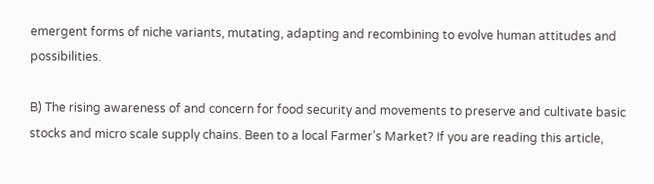emergent forms of niche variants, mutating, adapting and recombining to evolve human attitudes and possibilities.

B) The rising awareness of and concern for food security and movements to preserve and cultivate basic stocks and micro scale supply chains. Been to a local Farmer’s Market? If you are reading this article,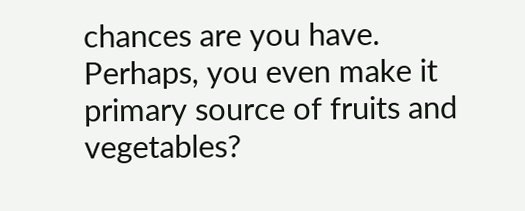chances are you have. Perhaps, you even make it primary source of fruits and vegetables?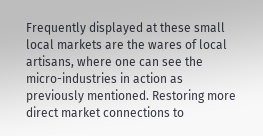Frequently displayed at these small local markets are the wares of local artisans, where one can see the micro-industries in action as previously mentioned. Restoring more direct market connections to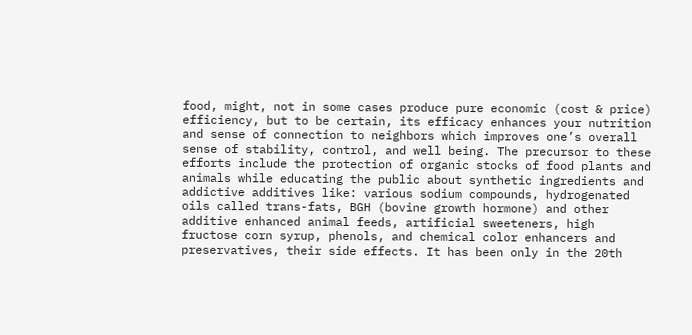food, might, not in some cases produce pure economic (cost & price) efficiency, but to be certain, its efficacy enhances your nutrition and sense of connection to neighbors which improves one’s overall sense of stability, control, and well being. The precursor to these efforts include the protection of organic stocks of food plants and animals while educating the public about synthetic ingredients and addictive additives like: various sodium compounds, hydrogenated oils called trans-fats, BGH (bovine growth hormone) and other additive enhanced animal feeds, artificial sweeteners, high fructose corn syrup, phenols, and chemical color enhancers and preservatives, their side effects. It has been only in the 20th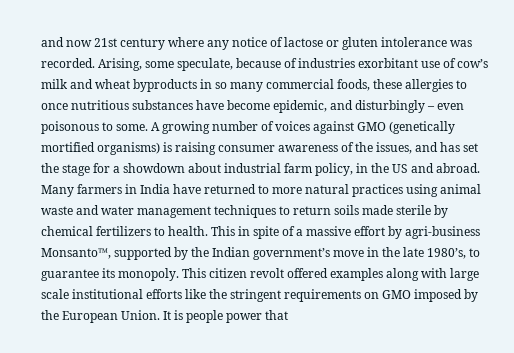and now 21st century where any notice of lactose or gluten intolerance was recorded. Arising, some speculate, because of industries exorbitant use of cow’s milk and wheat byproducts in so many commercial foods, these allergies to once nutritious substances have become epidemic, and disturbingly – even poisonous to some. A growing number of voices against GMO (genetically mortified organisms) is raising consumer awareness of the issues, and has set the stage for a showdown about industrial farm policy, in the US and abroad. Many farmers in India have returned to more natural practices using animal waste and water management techniques to return soils made sterile by chemical fertilizers to health. This in spite of a massive effort by agri-business Monsanto™, supported by the Indian government’s move in the late 1980’s, to guarantee its monopoly. This citizen revolt offered examples along with large scale institutional efforts like the stringent requirements on GMO imposed by the European Union. It is people power that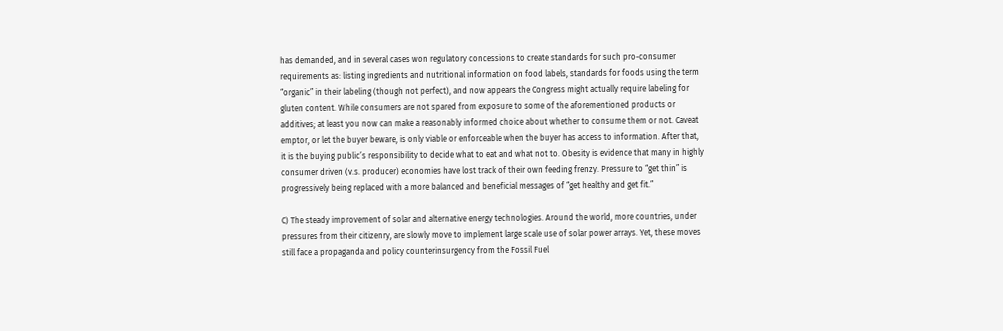has demanded, and in several cases won regulatory concessions to create standards for such pro-consumer requirements as: listing ingredients and nutritional information on food labels, standards for foods using the term “organic” in their labeling (though not perfect), and now appears the Congress might actually require labeling for gluten content. While consumers are not spared from exposure to some of the aforementioned products or additives; at least you now can make a reasonably informed choice about whether to consume them or not. Caveat emptor, or let the buyer beware, is only viable or enforceable when the buyer has access to information. After that, it is the buying public’s responsibility to decide what to eat and what not to. Obesity is evidence that many in highly consumer driven (v.s. producer) economies have lost track of their own feeding frenzy. Pressure to “get thin” is progressively being replaced with a more balanced and beneficial messages of “get healthy and get fit.”

C) The steady improvement of solar and alternative energy technologies. Around the world, more countries, under pressures from their citizenry, are slowly move to implement large scale use of solar power arrays. Yet, these moves still face a propaganda and policy counterinsurgency from the Fossil Fuel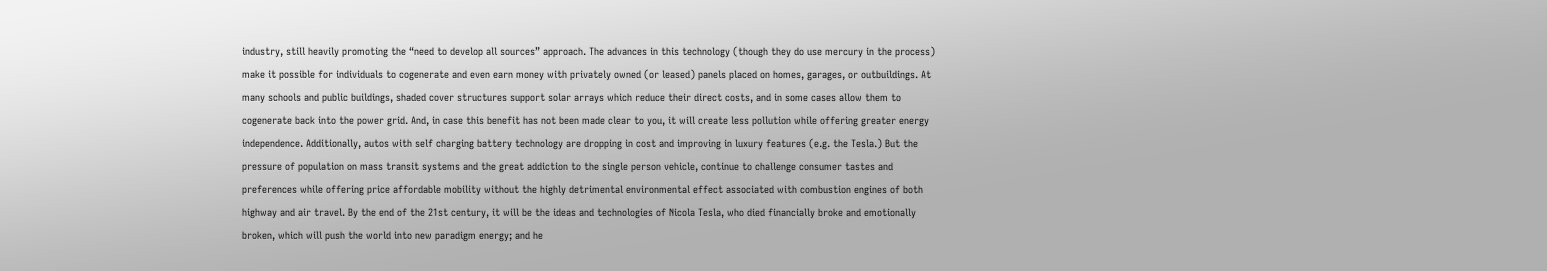industry, still heavily promoting the “need to develop all sources” approach. The advances in this technology (though they do use mercury in the process) make it possible for individuals to cogenerate and even earn money with privately owned (or leased) panels placed on homes, garages, or outbuildings. At many schools and public buildings, shaded cover structures support solar arrays which reduce their direct costs, and in some cases allow them to cogenerate back into the power grid. And, in case this benefit has not been made clear to you, it will create less pollution while offering greater energy independence. Additionally, autos with self charging battery technology are dropping in cost and improving in luxury features (e.g. the Tesla.) But the pressure of population on mass transit systems and the great addiction to the single person vehicle, continue to challenge consumer tastes and preferences while offering price affordable mobility without the highly detrimental environmental effect associated with combustion engines of both highway and air travel. By the end of the 21st century, it will be the ideas and technologies of Nicola Tesla, who died financially broke and emotionally broken, which will push the world into new paradigm energy; and he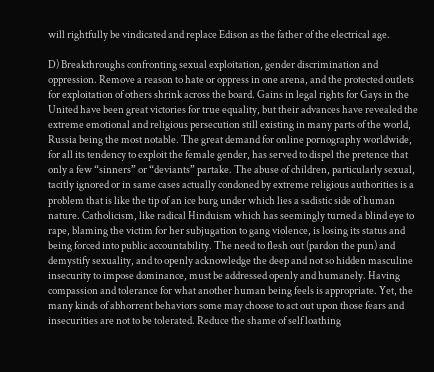will rightfully be vindicated and replace Edison as the father of the electrical age.

D) Breakthroughs confronting sexual exploitation, gender discrimination and oppression. Remove a reason to hate or oppress in one arena, and the protected outlets for exploitation of others shrink across the board. Gains in legal rights for Gays in the United have been great victories for true equality, but their advances have revealed the extreme emotional and religious persecution still existing in many parts of the world, Russia being the most notable. The great demand for online pornography worldwide, for all its tendency to exploit the female gender, has served to dispel the pretence that only a few “sinners” or “deviants” partake. The abuse of children, particularly sexual, tacitly ignored or in same cases actually condoned by extreme religious authorities is a problem that is like the tip of an ice burg under which lies a sadistic side of human nature. Catholicism, like radical Hinduism which has seemingly turned a blind eye to rape, blaming the victim for her subjugation to gang violence, is losing its status and being forced into public accountability. The need to flesh out (pardon the pun) and demystify sexuality, and to openly acknowledge the deep and not so hidden masculine insecurity to impose dominance, must be addressed openly and humanely. Having compassion and tolerance for what another human being feels is appropriate. Yet, the many kinds of abhorrent behaviors some may choose to act out upon those fears and insecurities are not to be tolerated. Reduce the shame of self loathing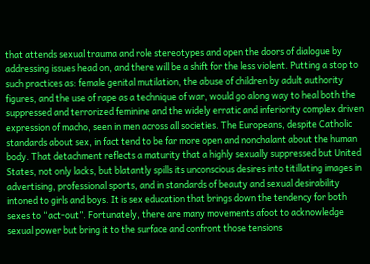that attends sexual trauma and role stereotypes and open the doors of dialogue by addressing issues head on, and there will be a shift for the less violent. Putting a stop to such practices as: female genital mutilation, the abuse of children by adult authority figures, and the use of rape as a technique of war, would go along way to heal both the suppressed and terrorized feminine and the widely erratic and inferiority complex driven expression of macho, seen in men across all societies. The Europeans, despite Catholic standards about sex, in fact tend to be far more open and nonchalant about the human body. That detachment reflects a maturity that a highly sexually suppressed but United States, not only lacks, but blatantly spills its unconscious desires into titillating images in advertising, professional sports, and in standards of beauty and sexual desirability intoned to girls and boys. It is sex education that brings down the tendency for both sexes to “act-out”. Fortunately, there are many movements afoot to acknowledge sexual power but bring it to the surface and confront those tensions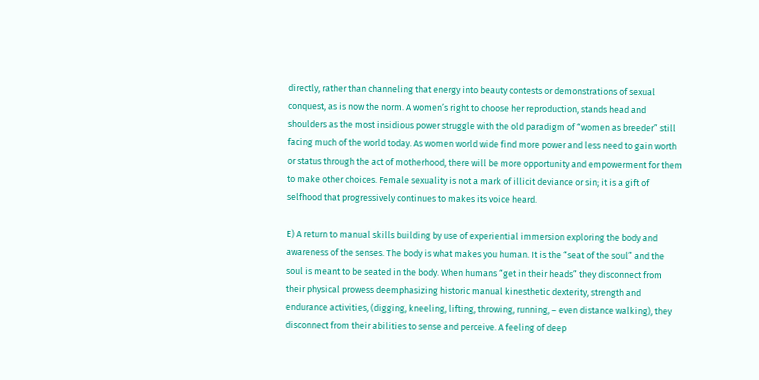directly, rather than channeling that energy into beauty contests or demonstrations of sexual conquest, as is now the norm. A women’s right to choose her reproduction, stands head and shoulders as the most insidious power struggle with the old paradigm of “women as breeder” still facing much of the world today. As women world wide find more power and less need to gain worth or status through the act of motherhood, there will be more opportunity and empowerment for them to make other choices. Female sexuality is not a mark of illicit deviance or sin; it is a gift of selfhood that progressively continues to makes its voice heard.

E) A return to manual skills building by use of experiential immersion exploring the body and awareness of the senses. The body is what makes you human. It is the “seat of the soul” and the soul is meant to be seated in the body. When humans “get in their heads” they disconnect from their physical prowess deemphasizing historic manual kinesthetic dexterity, strength and endurance activities, (digging, kneeling, lifting, throwing, running, – even distance walking), they disconnect from their abilities to sense and perceive. A feeling of deep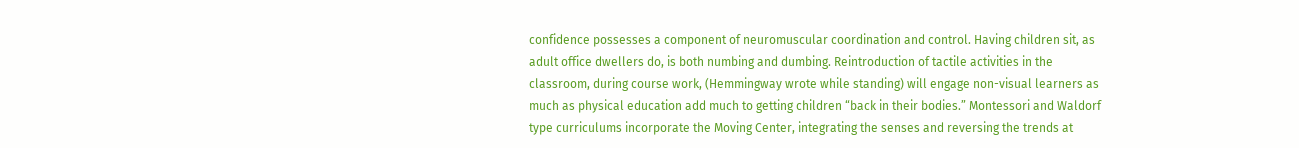confidence possesses a component of neuromuscular coordination and control. Having children sit, as adult office dwellers do, is both numbing and dumbing. Reintroduction of tactile activities in the classroom, during course work, (Hemmingway wrote while standing) will engage non-visual learners as much as physical education add much to getting children “back in their bodies.” Montessori and Waldorf type curriculums incorporate the Moving Center, integrating the senses and reversing the trends at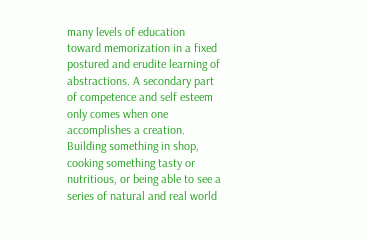many levels of education toward memorization in a fixed postured and erudite learning of abstractions. A secondary part of competence and self esteem only comes when one accomplishes a creation. Building something in shop, cooking something tasty or nutritious, or being able to see a series of natural and real world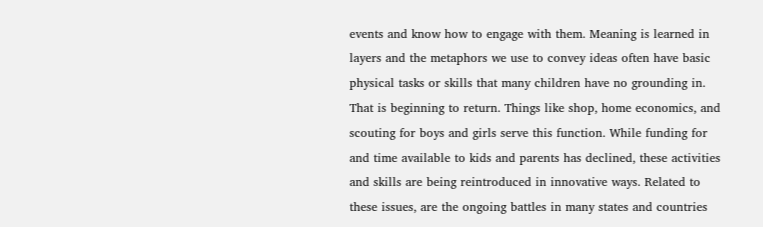events and know how to engage with them. Meaning is learned in layers and the metaphors we use to convey ideas often have basic physical tasks or skills that many children have no grounding in. That is beginning to return. Things like shop, home economics, and scouting for boys and girls serve this function. While funding for and time available to kids and parents has declined, these activities and skills are being reintroduced in innovative ways. Related to these issues, are the ongoing battles in many states and countries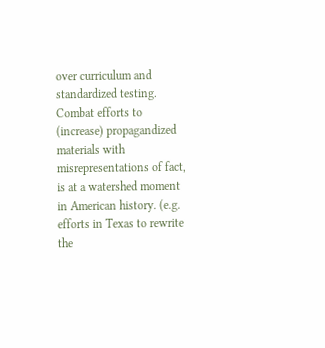over curriculum and standardized testing. Combat efforts to (increase) propagandized materials with misrepresentations of fact, is at a watershed moment in American history. (e.g. efforts in Texas to rewrite the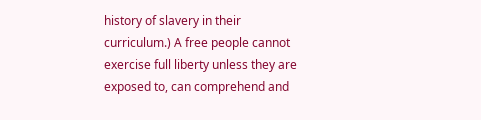history of slavery in their curriculum.) A free people cannot exercise full liberty unless they are exposed to, can comprehend and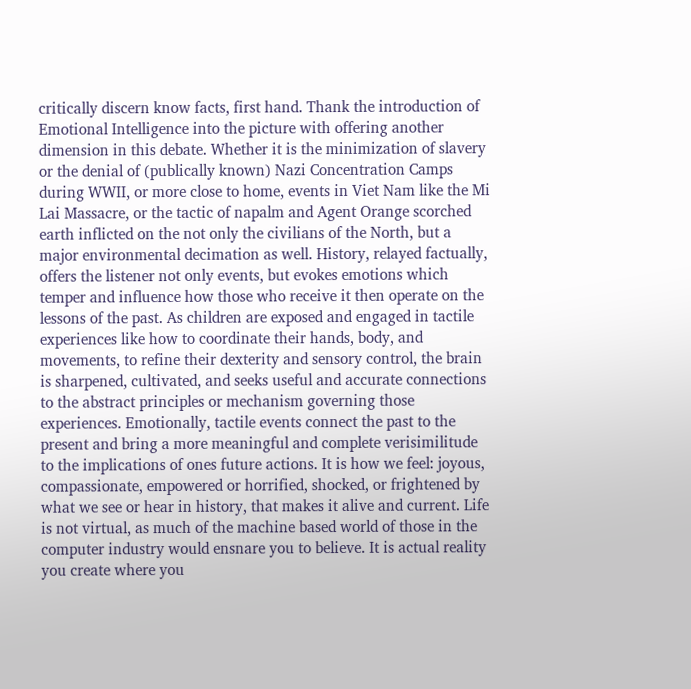critically discern know facts, first hand. Thank the introduction of Emotional Intelligence into the picture with offering another dimension in this debate. Whether it is the minimization of slavery or the denial of (publically known) Nazi Concentration Camps during WWII, or more close to home, events in Viet Nam like the Mi Lai Massacre, or the tactic of napalm and Agent Orange scorched earth inflicted on the not only the civilians of the North, but a major environmental decimation as well. History, relayed factually, offers the listener not only events, but evokes emotions which temper and influence how those who receive it then operate on the lessons of the past. As children are exposed and engaged in tactile experiences like how to coordinate their hands, body, and movements, to refine their dexterity and sensory control, the brain is sharpened, cultivated, and seeks useful and accurate connections to the abstract principles or mechanism governing those experiences. Emotionally, tactile events connect the past to the present and bring a more meaningful and complete verisimilitude to the implications of ones future actions. It is how we feel: joyous, compassionate, empowered or horrified, shocked, or frightened by what we see or hear in history, that makes it alive and current. Life is not virtual, as much of the machine based world of those in the computer industry would ensnare you to believe. It is actual reality you create where you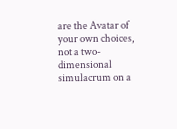are the Avatar of your own choices, not a two-dimensional simulacrum on a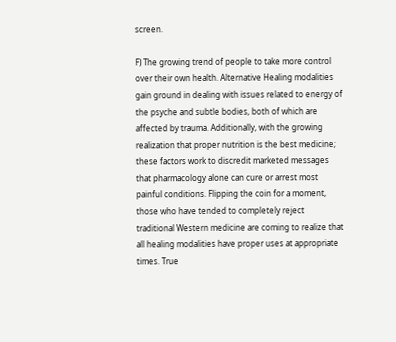screen.

F) The growing trend of people to take more control over their own health. Alternative Healing modalities gain ground in dealing with issues related to energy of the psyche and subtle bodies, both of which are affected by trauma. Additionally, with the growing realization that proper nutrition is the best medicine; these factors work to discredit marketed messages that pharmacology alone can cure or arrest most painful conditions. Flipping the coin for a moment, those who have tended to completely reject traditional Western medicine are coming to realize that all healing modalities have proper uses at appropriate times. True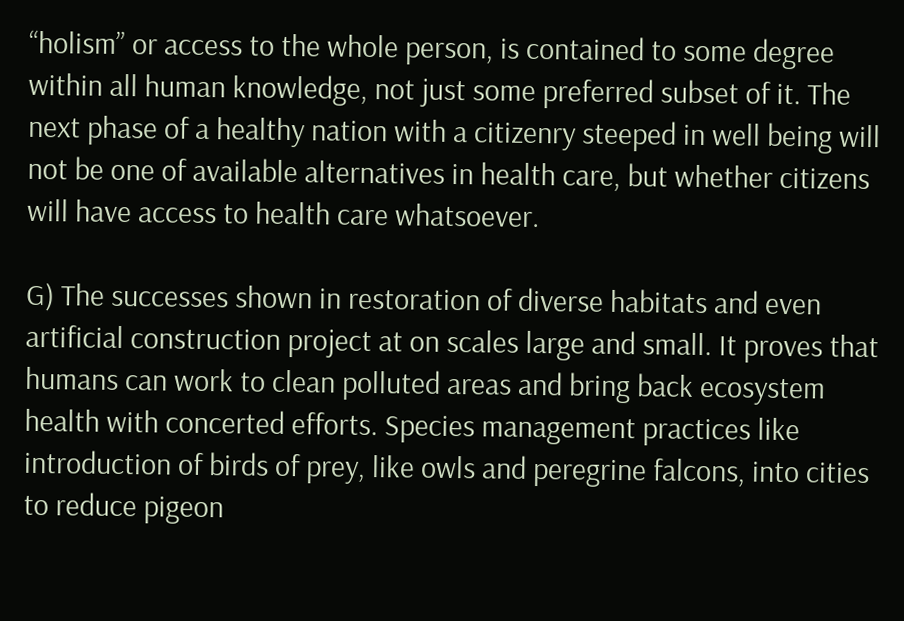“holism” or access to the whole person, is contained to some degree within all human knowledge, not just some preferred subset of it. The next phase of a healthy nation with a citizenry steeped in well being will not be one of available alternatives in health care, but whether citizens will have access to health care whatsoever.

G) The successes shown in restoration of diverse habitats and even artificial construction project at on scales large and small. It proves that humans can work to clean polluted areas and bring back ecosystem health with concerted efforts. Species management practices like introduction of birds of prey, like owls and peregrine falcons, into cities to reduce pigeon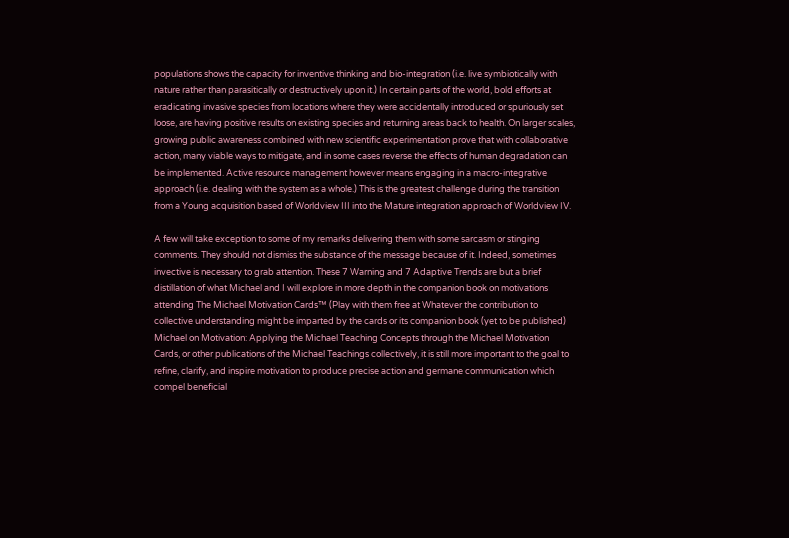populations shows the capacity for inventive thinking and bio-integration (i.e. live symbiotically with nature rather than parasitically or destructively upon it.) In certain parts of the world, bold efforts at eradicating invasive species from locations where they were accidentally introduced or spuriously set loose, are having positive results on existing species and returning areas back to health. On larger scales, growing public awareness combined with new scientific experimentation prove that with collaborative action, many viable ways to mitigate, and in some cases reverse the effects of human degradation can be implemented. Active resource management however means engaging in a macro-integrative approach (i.e. dealing with the system as a whole.) This is the greatest challenge during the transition from a Young acquisition based of Worldview III into the Mature integration approach of Worldview IV.

A few will take exception to some of my remarks delivering them with some sarcasm or stinging comments. They should not dismiss the substance of the message because of it. Indeed, sometimes invective is necessary to grab attention. These 7 Warning and 7 Adaptive Trends are but a brief distillation of what Michael and I will explore in more depth in the companion book on motivations attending The Michael Motivation Cards™ (Play with them free at Whatever the contribution to collective understanding might be imparted by the cards or its companion book (yet to be published) Michael on Motivation: Applying the Michael Teaching Concepts through the Michael Motivation Cards, or other publications of the Michael Teachings collectively, it is still more important to the goal to refine, clarify, and inspire motivation to produce precise action and germane communication which compel beneficial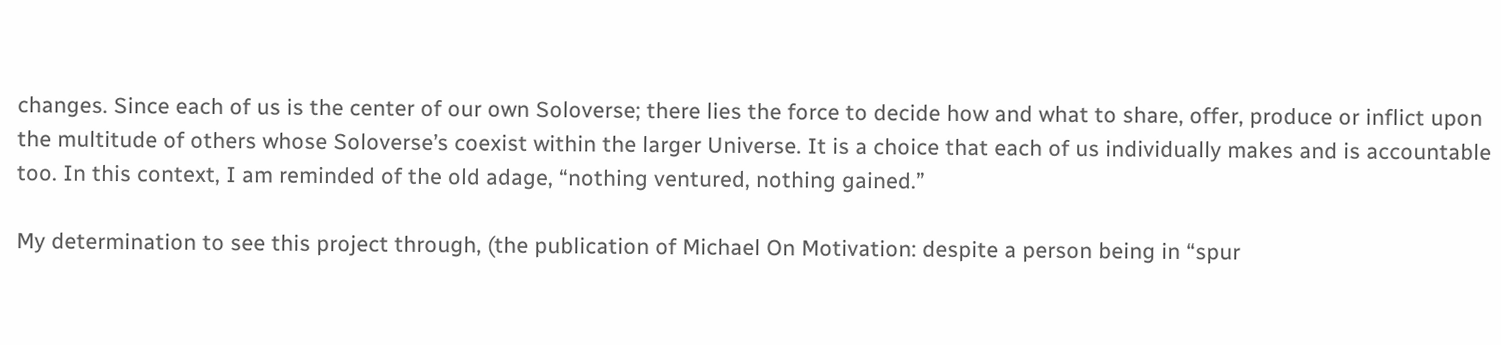changes. Since each of us is the center of our own Soloverse; there lies the force to decide how and what to share, offer, produce or inflict upon the multitude of others whose Soloverse’s coexist within the larger Universe. It is a choice that each of us individually makes and is accountable too. In this context, I am reminded of the old adage, “nothing ventured, nothing gained.”

My determination to see this project through, (the publication of Michael On Motivation: despite a person being in “spur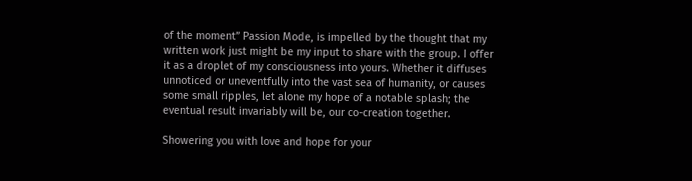of the moment” Passion Mode, is impelled by the thought that my written work just might be my input to share with the group. I offer it as a droplet of my consciousness into yours. Whether it diffuses unnoticed or uneventfully into the vast sea of humanity, or causes some small ripples, let alone my hope of a notable splash; the eventual result invariably will be, our co-creation together.

Showering you with love and hope for your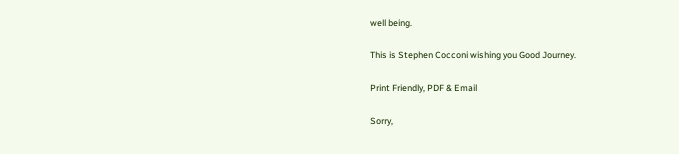well being.

This is Stephen Cocconi wishing you Good Journey.

Print Friendly, PDF & Email

Sorry,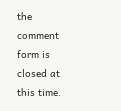the comment form is closed at this time.